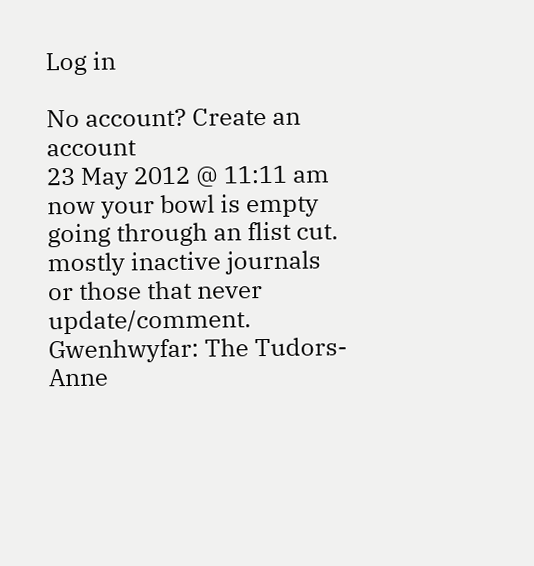Log in

No account? Create an account
23 May 2012 @ 11:11 am
now your bowl is empty
going through an flist cut. mostly inactive journals or those that never update/comment.
Gwenhwyfar: The Tudors- Anne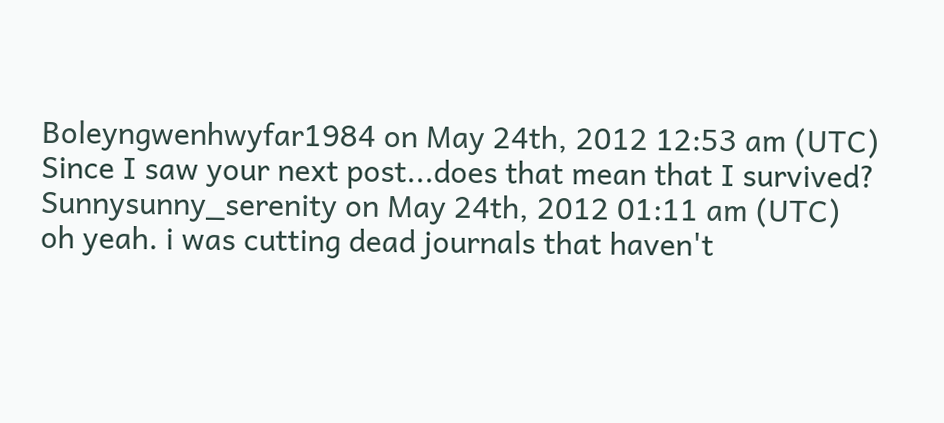Boleyngwenhwyfar1984 on May 24th, 2012 12:53 am (UTC)
Since I saw your next post...does that mean that I survived?
Sunnysunny_serenity on May 24th, 2012 01:11 am (UTC)
oh yeah. i was cutting dead journals that haven't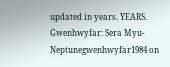updated in years. YEARS.
Gwenhwyfar: Sera Myu- Neptunegwenhwyfar1984 on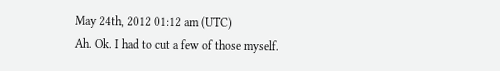May 24th, 2012 01:12 am (UTC)
Ah. Ok. I had to cut a few of those myself.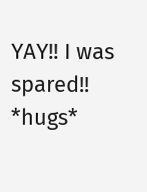YAY!! I was spared!! *hugs*